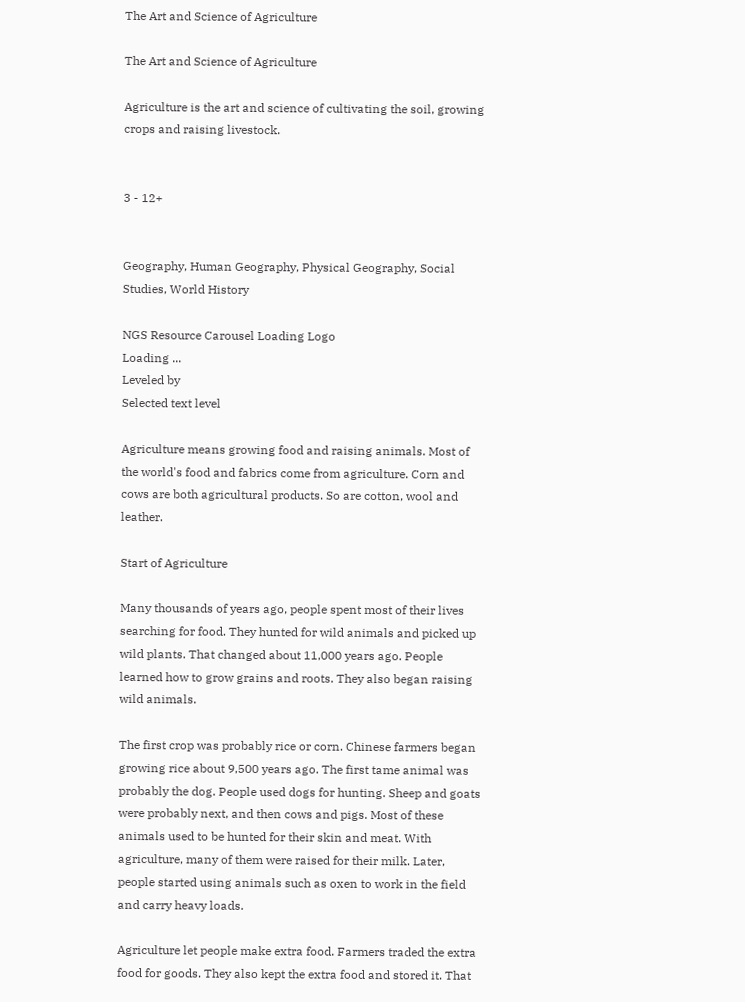The Art and Science of Agriculture

The Art and Science of Agriculture

Agriculture is the art and science of cultivating the soil, growing crops and raising livestock.


3 - 12+


Geography, Human Geography, Physical Geography, Social Studies, World History

NGS Resource Carousel Loading Logo
Loading ...
Leveled by
Selected text level

Agriculture means growing food and raising animals. Most of the world's food and fabrics come from agriculture. Corn and cows are both agricultural products. So are cotton, wool and leather.

Start of Agriculture

Many thousands of years ago, people spent most of their lives searching for food. They hunted for wild animals and picked up wild plants. That changed about 11,000 years ago. People learned how to grow grains and roots. They also began raising wild animals.

The first crop was probably rice or corn. Chinese farmers began growing rice about 9,500 years ago. The first tame animal was probably the dog. People used dogs for hunting. Sheep and goats were probably next, and then cows and pigs. Most of these animals used to be hunted for their skin and meat. With agriculture, many of them were raised for their milk. Later, people started using animals such as oxen to work in the field and carry heavy loads.

Agriculture let people make extra food. Farmers traded the extra food for goods. They also kept the extra food and stored it. That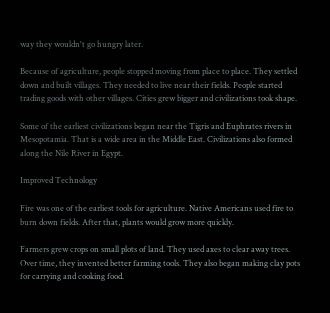way they wouldn't go hungry later.

Because of agriculture, people stopped moving from place to place. They settled down and built villages. They needed to live near their fields. People started trading goods with other villages. Cities grew bigger and civilizations took shape.

Some of the earliest civilizations began near the Tigris and Euphrates rivers in Mesopotamia. That is a wide area in the Middle East. Civilizations also formed along the Nile River in Egypt.

Improved Technology

Fire was one of the earliest tools for agriculture. Native Americans used fire to burn down fields. After that, plants would grow more quickly.

Farmers grew crops on small plots of land. They used axes to clear away trees. Over time, they invented better farming tools. They also began making clay pots for carrying and cooking food.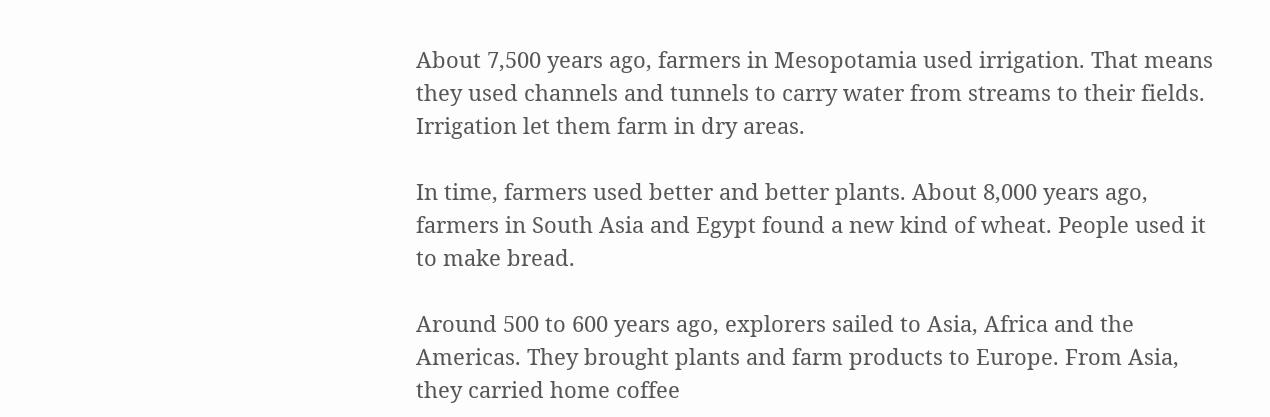About 7,500 years ago, farmers in Mesopotamia used irrigation. That means they used channels and tunnels to carry water from streams to their fields. Irrigation let them farm in dry areas.

In time, farmers used better and better plants. About 8,000 years ago, farmers in South Asia and Egypt found a new kind of wheat. People used it to make bread.

Around 500 to 600 years ago, explorers sailed to Asia, Africa and the Americas. They brought plants and farm products to Europe. From Asia, they carried home coffee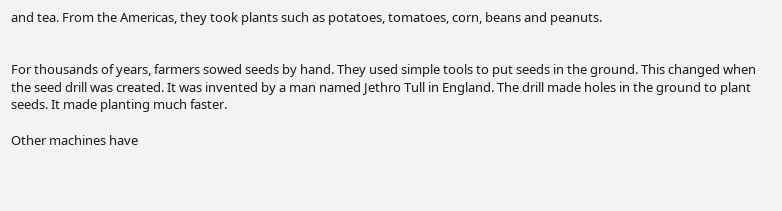and tea. From the Americas, they took plants such as potatoes, tomatoes, corn, beans and peanuts.


For thousands of years, farmers sowed seeds by hand. They used simple tools to put seeds in the ground. This changed when the seed drill was created. It was invented by a man named Jethro Tull in England. The drill made holes in the ground to plant seeds. It made planting much faster.

Other machines have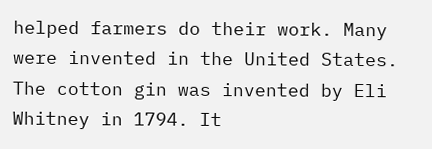helped farmers do their work. Many were invented in the United States. The cotton gin was invented by Eli Whitney in 1794. It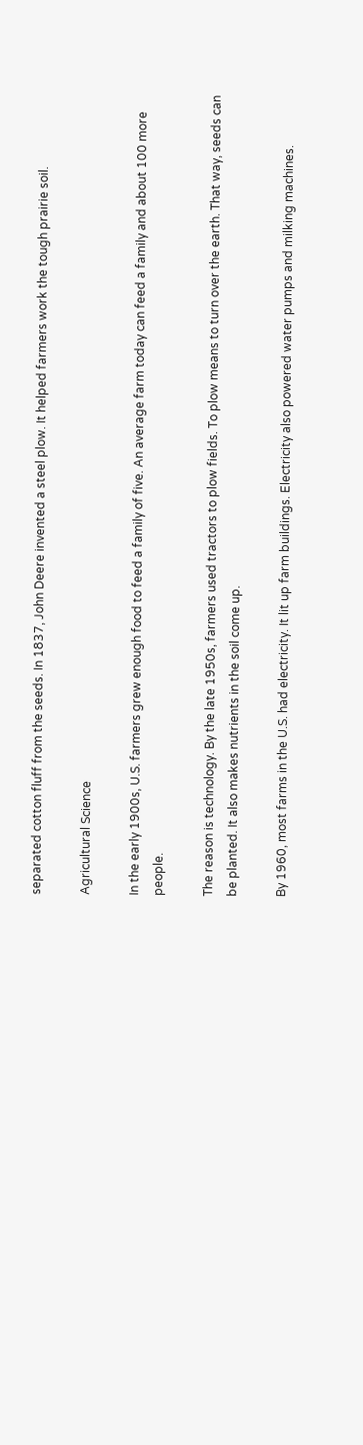separated cotton fluff from the seeds. In 1837, John Deere invented a steel plow. It helped farmers work the tough prairie soil.

Agricultural Science

In the early 1900s, U.S. farmers grew enough food to feed a family of five. An average farm today can feed a family and about 100 more people.

The reason is technology. By the late 1950s, farmers used tractors to plow fields. To plow means to turn over the earth. That way, seeds can be planted. It also makes nutrients in the soil come up.

By 1960, most farms in the U.S. had electricity. It lit up farm buildings. Electricity also powered water pumps and milking machines.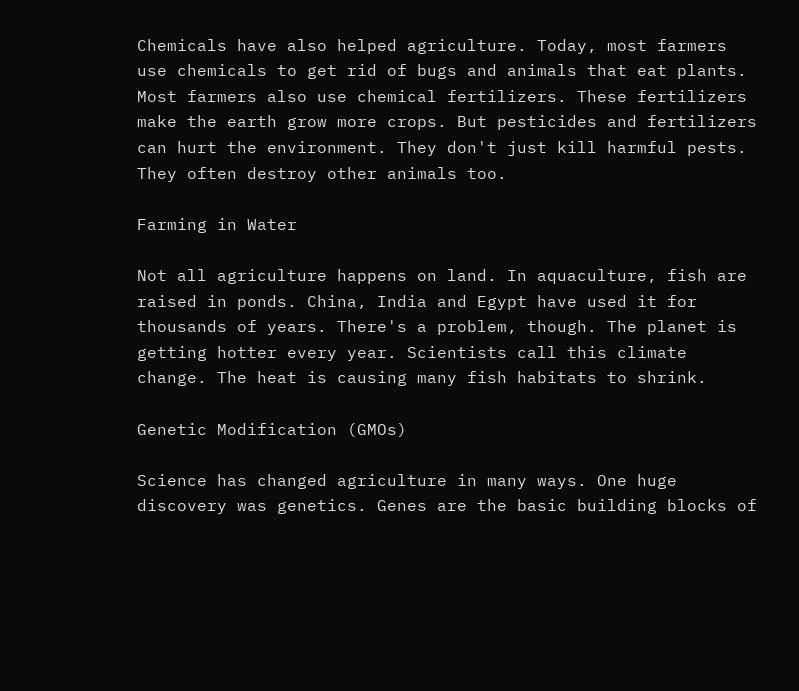Chemicals have also helped agriculture. Today, most farmers use chemicals to get rid of bugs and animals that eat plants. Most farmers also use chemical fertilizers. These fertilizers make the earth grow more crops. But pesticides and fertilizers can hurt the environment. They don't just kill harmful pests. They often destroy other animals too.

Farming in Water

Not all agriculture happens on land. In aquaculture, fish are raised in ponds. China, India and Egypt have used it for thousands of years. There's a problem, though. The planet is getting hotter every year. Scientists call this climate change. The heat is causing many fish habitats to shrink.

Genetic Modification (GMOs)

Science has changed agriculture in many ways. One huge discovery was genetics. Genes are the basic building blocks of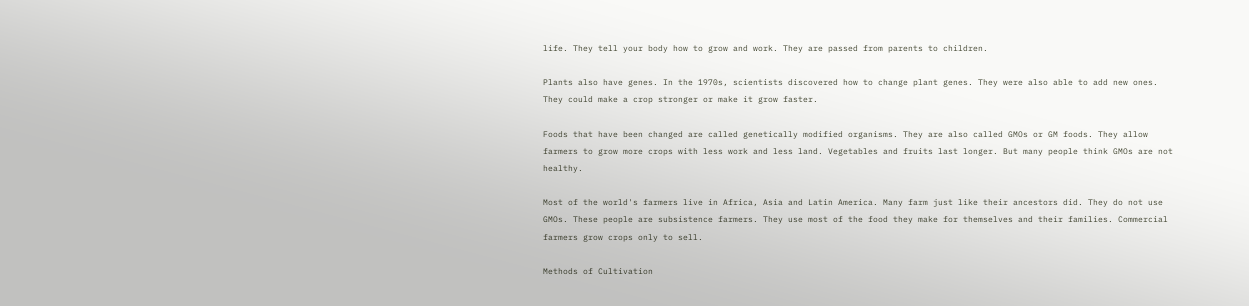life. They tell your body how to grow and work. They are passed from parents to children.

Plants also have genes. In the 1970s, scientists discovered how to change plant genes. They were also able to add new ones. They could make a crop stronger or make it grow faster.

Foods that have been changed are called genetically modified organisms. They are also called GMOs or GM foods. They allow farmers to grow more crops with less work and less land. Vegetables and fruits last longer. But many people think GMOs are not healthy.

Most of the world's farmers live in Africa, Asia and Latin America. Many farm just like their ancestors did. They do not use GMOs. These people are subsistence farmers. They use most of the food they make for themselves and their families. Commercial farmers grow crops only to sell.

Methods of Cultivation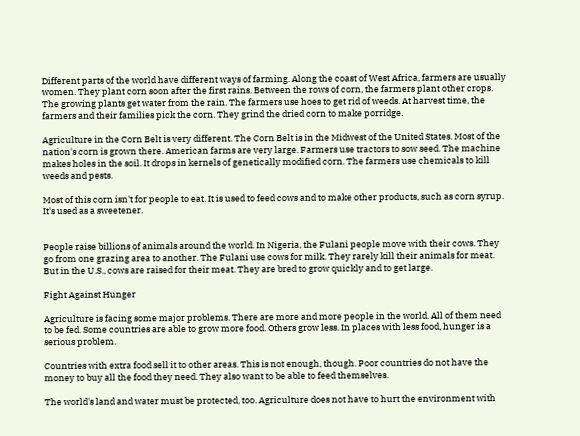Different parts of the world have different ways of farming. Along the coast of West Africa, farmers are usually women. They plant corn soon after the first rains. Between the rows of corn, the farmers plant other crops. The growing plants get water from the rain. The farmers use hoes to get rid of weeds. At harvest time, the farmers and their families pick the corn. They grind the dried corn to make porridge.

Agriculture in the Corn Belt is very different. The Corn Belt is in the Midwest of the United States. Most of the nation's corn is grown there. American farms are very large. Farmers use tractors to sow seed. The machine makes holes in the soil. It drops in kernels of genetically modified corn. The farmers use chemicals to kill weeds and pests.

Most of this corn isn't for people to eat. It is used to feed cows and to make other products, such as corn syrup. It's used as a sweetener.


People raise billions of animals around the world. In Nigeria, the Fulani people move with their cows. They go from one grazing area to another. The Fulani use cows for milk. They rarely kill their animals for meat. But in the U.S., cows are raised for their meat. They are bred to grow quickly and to get large.

Fight Against Hunger

Agriculture is facing some major problems. There are more and more people in the world. All of them need to be fed. Some countries are able to grow more food. Others grow less. In places with less food, hunger is a serious problem.

Countries with extra food sell it to other areas. This is not enough, though. Poor countries do not have the money to buy all the food they need. They also want to be able to feed themselves.

The world's land and water must be protected, too. Agriculture does not have to hurt the environment with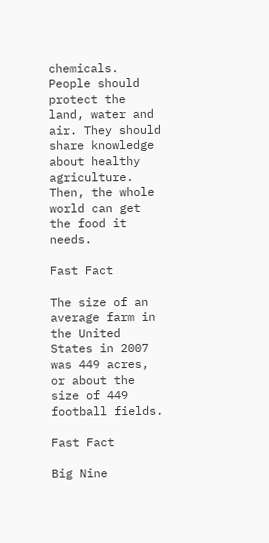chemicals. People should protect the land, water and air. They should share knowledge about healthy agriculture. Then, the whole world can get the food it needs.

Fast Fact

The size of an average farm in the United States in 2007 was 449 acres, or about the size of 449 football fields.

Fast Fact

Big Nine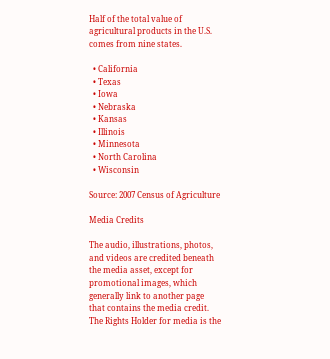Half of the total value of agricultural products in the U.S. comes from nine states.

  • California
  • Texas
  • Iowa
  • Nebraska
  • Kansas
  • Illinois
  • Minnesota
  • North Carolina
  • Wisconsin

Source: 2007 Census of Agriculture

Media Credits

The audio, illustrations, photos, and videos are credited beneath the media asset, except for promotional images, which generally link to another page that contains the media credit. The Rights Holder for media is the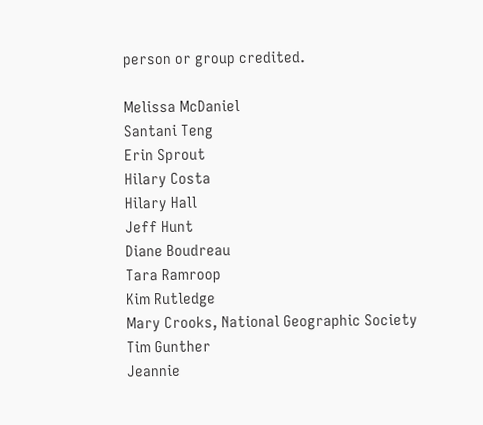person or group credited.

Melissa McDaniel
Santani Teng
Erin Sprout
Hilary Costa
Hilary Hall
Jeff Hunt
Diane Boudreau
Tara Ramroop
Kim Rutledge
Mary Crooks, National Geographic Society
Tim Gunther
Jeannie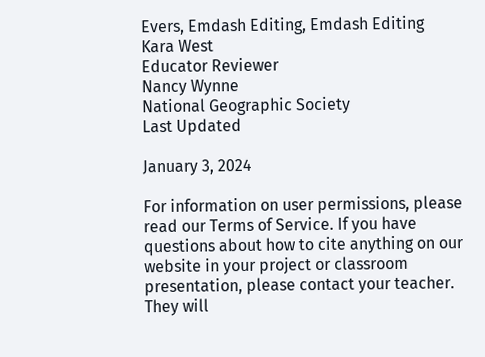Evers, Emdash Editing, Emdash Editing
Kara West
Educator Reviewer
Nancy Wynne
National Geographic Society
Last Updated

January 3, 2024

For information on user permissions, please read our Terms of Service. If you have questions about how to cite anything on our website in your project or classroom presentation, please contact your teacher. They will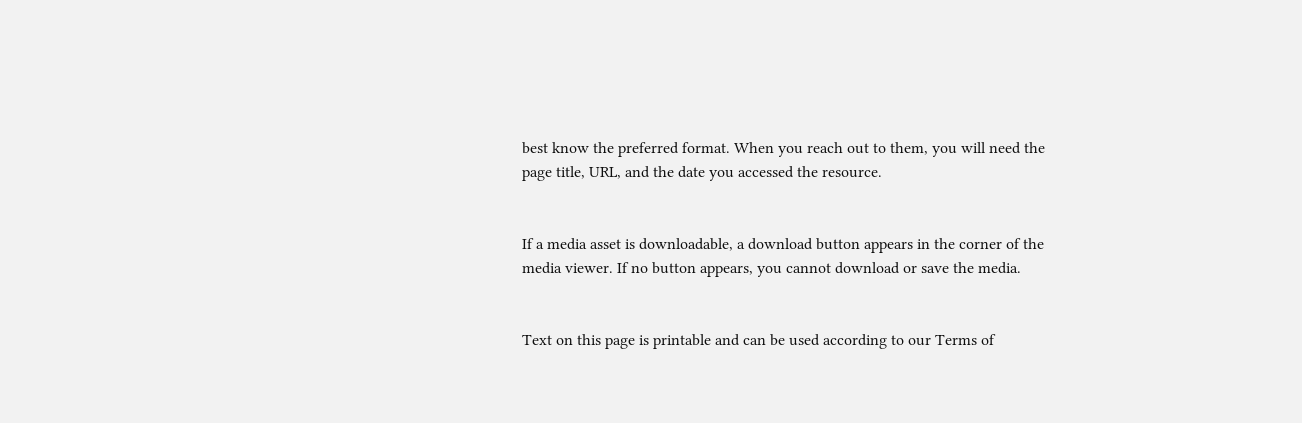best know the preferred format. When you reach out to them, you will need the page title, URL, and the date you accessed the resource.


If a media asset is downloadable, a download button appears in the corner of the media viewer. If no button appears, you cannot download or save the media.


Text on this page is printable and can be used according to our Terms of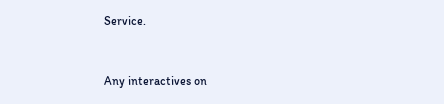Service.


Any interactives on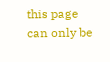this page can only be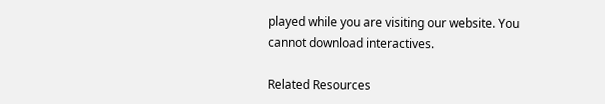played while you are visiting our website. You cannot download interactives.

Related Resources